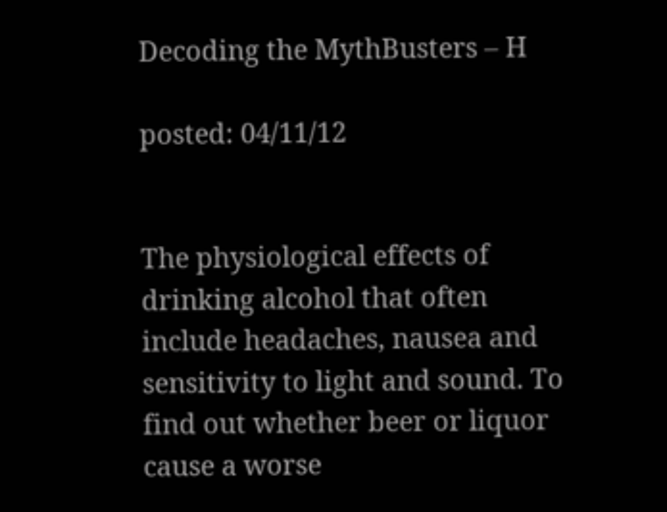Decoding the MythBusters – H

posted: 04/11/12


The physiological effects of drinking alcohol that often include headaches, nausea and sensitivity to light and sound. To find out whether beer or liquor cause a worse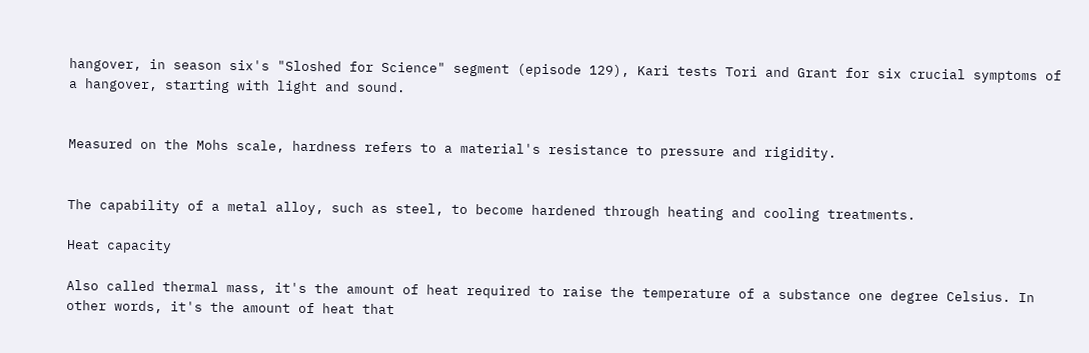hangover, in season six's "Sloshed for Science" segment (episode 129), Kari tests Tori and Grant for six crucial symptoms of a hangover, starting with light and sound.


Measured on the Mohs scale, hardness refers to a material's resistance to pressure and rigidity.


The capability of a metal alloy, such as steel, to become hardened through heating and cooling treatments.

Heat capacity

Also called thermal mass, it's the amount of heat required to raise the temperature of a substance one degree Celsius. In other words, it's the amount of heat that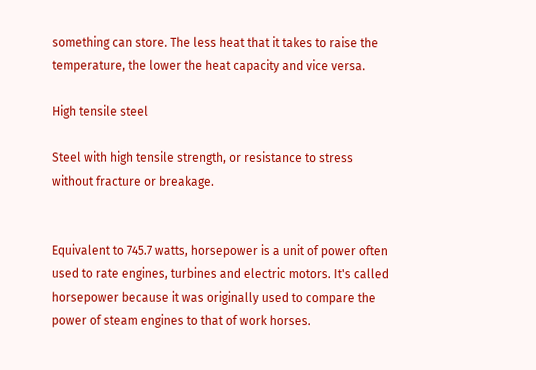something can store. The less heat that it takes to raise the temperature, the lower the heat capacity and vice versa.

High tensile steel

Steel with high tensile strength, or resistance to stress without fracture or breakage.


Equivalent to 745.7 watts, horsepower is a unit of power often used to rate engines, turbines and electric motors. It's called horsepower because it was originally used to compare the power of steam engines to that of work horses.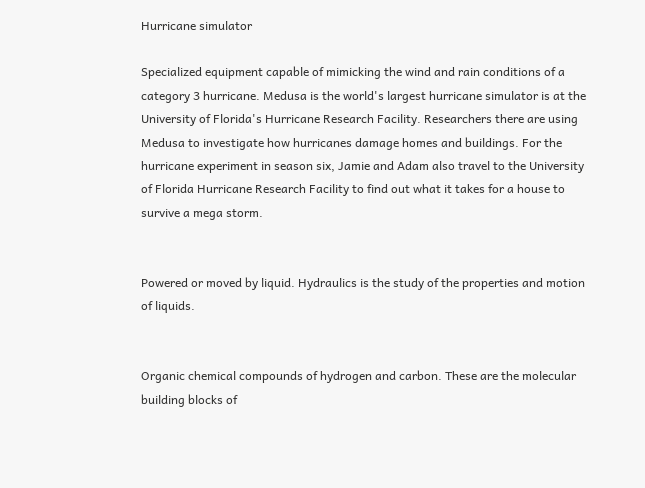Hurricane simulator

Specialized equipment capable of mimicking the wind and rain conditions of a category 3 hurricane. Medusa is the world's largest hurricane simulator is at the University of Florida's Hurricane Research Facility. Researchers there are using Medusa to investigate how hurricanes damage homes and buildings. For the hurricane experiment in season six, Jamie and Adam also travel to the University of Florida Hurricane Research Facility to find out what it takes for a house to survive a mega storm.


Powered or moved by liquid. Hydraulics is the study of the properties and motion of liquids.


Organic chemical compounds of hydrogen and carbon. These are the molecular building blocks of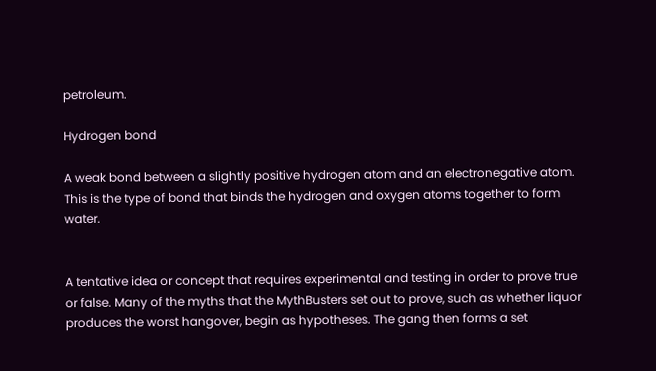petroleum.

Hydrogen bond

A weak bond between a slightly positive hydrogen atom and an electronegative atom. This is the type of bond that binds the hydrogen and oxygen atoms together to form water.


A tentative idea or concept that requires experimental and testing in order to prove true or false. Many of the myths that the MythBusters set out to prove, such as whether liquor produces the worst hangover, begin as hypotheses. The gang then forms a set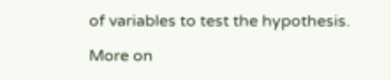of variables to test the hypothesis.

More on